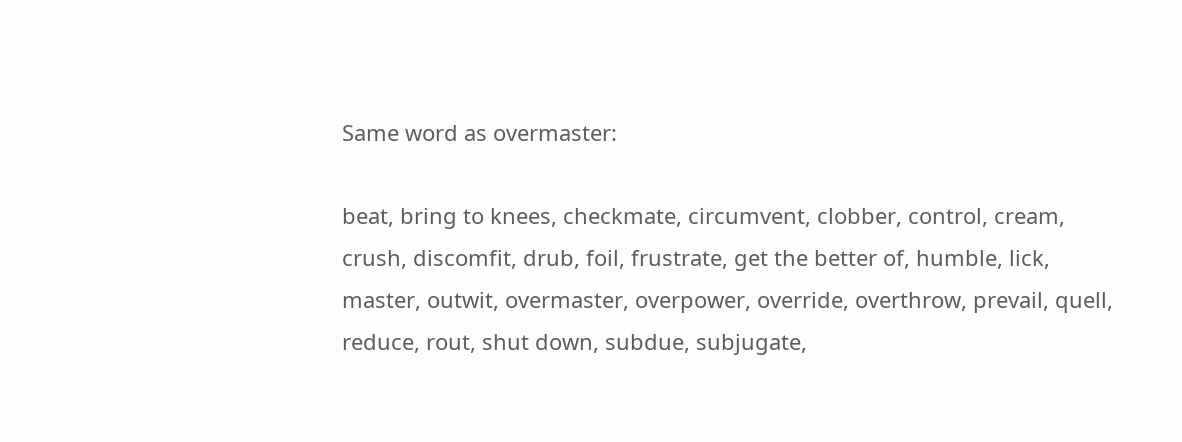Same word as overmaster:

beat, bring to knees, checkmate, circumvent, clobber, control, cream, crush, discomfit, drub, foil, frustrate, get the better of, humble, lick, master, outwit, overmaster, overpower, override, overthrow, prevail, quell, reduce, rout, shut down, subdue, subjugate,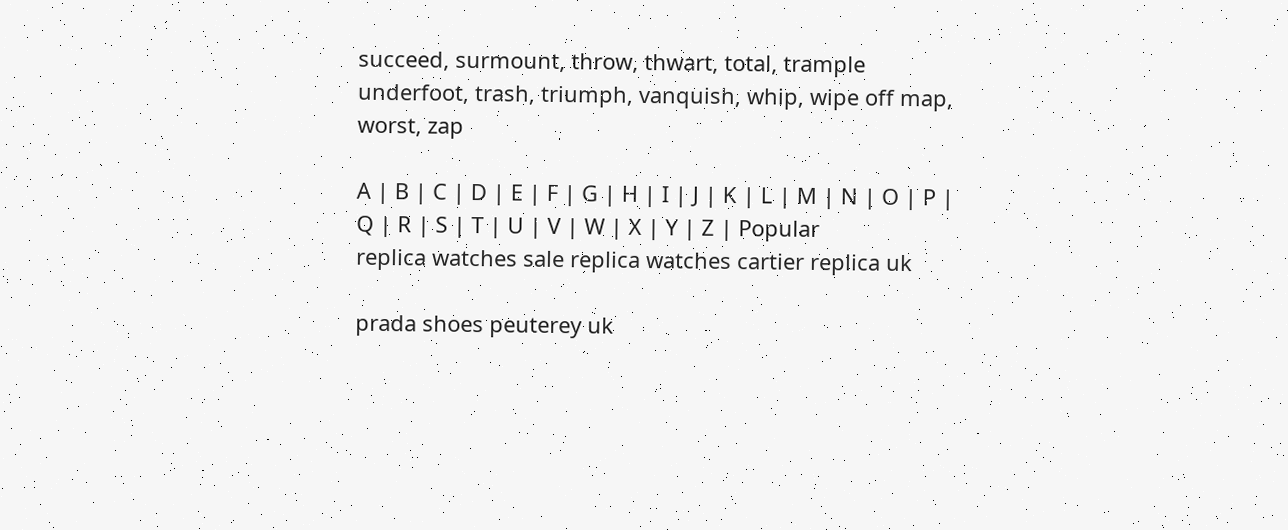succeed, surmount, throw, thwart, total, trample underfoot, trash, triumph, vanquish, whip, wipe off map, worst, zap

A | B | C | D | E | F | G | H | I | J | K | L | M | N | O | P | Q | R | S | T | U | V | W | X | Y | Z | Popular
replica watches sale replica watches cartier replica uk

prada shoes peuterey uk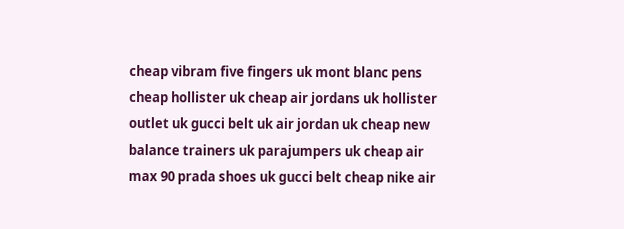cheap vibram five fingers uk mont blanc pens cheap hollister uk cheap air jordans uk hollister outlet uk gucci belt uk air jordan uk cheap new balance trainers uk parajumpers uk cheap air max 90 prada shoes uk gucci belt cheap nike air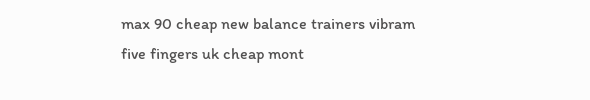max 90 cheap new balance trainers vibram five fingers uk cheap mont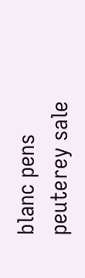blanc pens peuterey sale